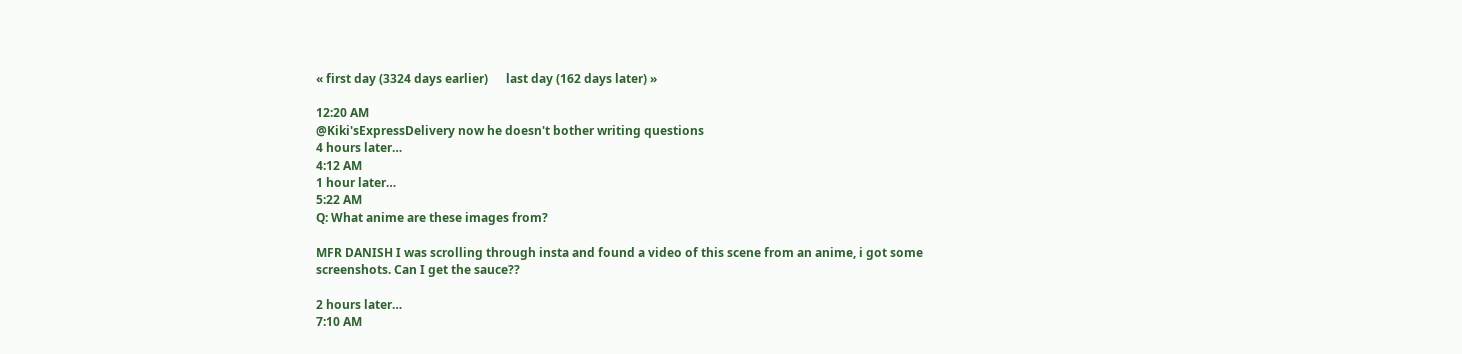« first day (3324 days earlier)      last day (162 days later) »

12:20 AM
@Kiki'sExpressDelivery now he doesn't bother writing questions
4 hours later…
4:12 AM
1 hour later…
5:22 AM
Q: What anime are these images from?

MFR DANISH I was scrolling through insta and found a video of this scene from an anime, i got some screenshots. Can I get the sauce??

2 hours later…
7:10 AM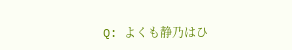Q: よくも静乃はひ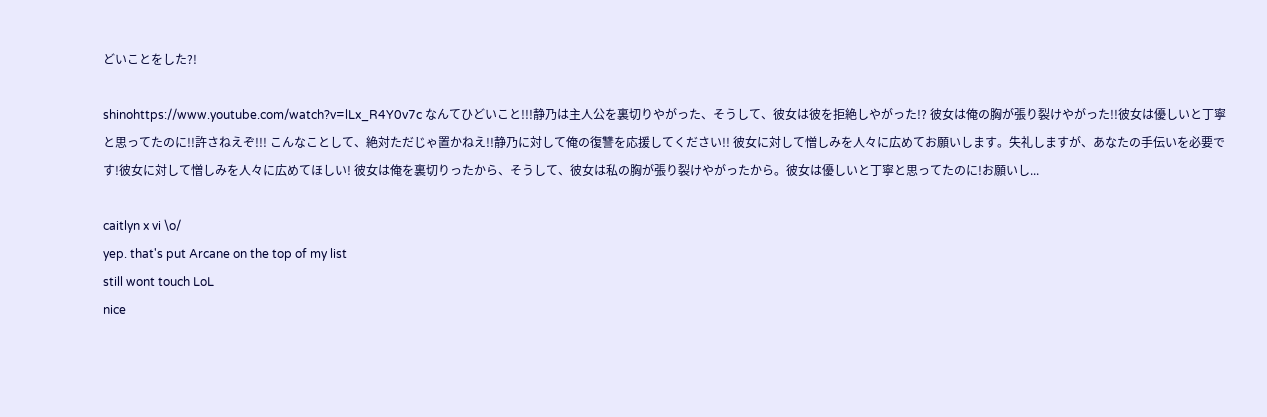どいことをした?!

shinohttps://www.youtube.com/watch?v=lLx_R4Y0v7c なんてひどいこと!!!静乃は主人公を裏切りやがった、そうして、彼女は彼を拒絶しやがった!? 彼女は俺の胸が張り裂けやがった!!彼女は優しいと丁寧と思ってたのに!!許さねえぞ!!! こんなことして、絶対ただじゃ置かねえ!!静乃に対して俺の復讐を応援してください!! 彼女に対して憎しみを人々に広めてお願いします。失礼しますが、あなたの手伝いを必要です!彼女に対して憎しみを人々に広めてほしい! 彼女は俺を裏切りったから、そうして、彼女は私の胸が張り裂けやがったから。彼女は優しいと丁寧と思ってたのに!お願いし...

caitlyn x vi \o/
yep. that's put Arcane on the top of my list
still wont touch LoL
nice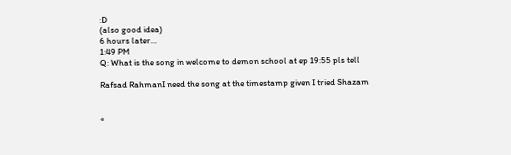:D
(also good idea)
6 hours later…
1:49 PM
Q: What is the song in welcome to demon school at ep 19:55 pls tell

Rafsad RahmanI need the song at the timestamp given I tried Shazam


«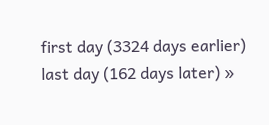first day (3324 days earlier)      last day (162 days later) »